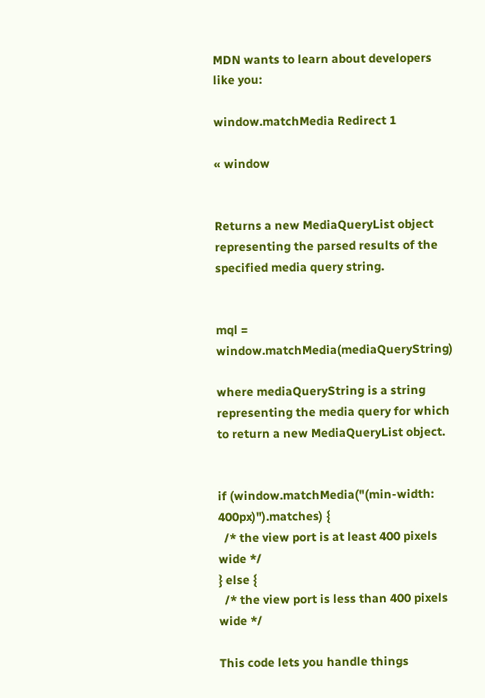MDN wants to learn about developers like you:

window.matchMedia Redirect 1

« window


Returns a new MediaQueryList object representing the parsed results of the specified media query string.


mql = window.matchMedia(mediaQueryString)

where mediaQueryString is a string representing the media query for which to return a new MediaQueryList object.


if (window.matchMedia("(min-width: 400px)").matches) {
  /* the view port is at least 400 pixels wide */
} else {
  /* the view port is less than 400 pixels wide */

This code lets you handle things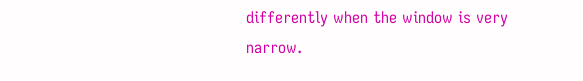differently when the window is very narrow.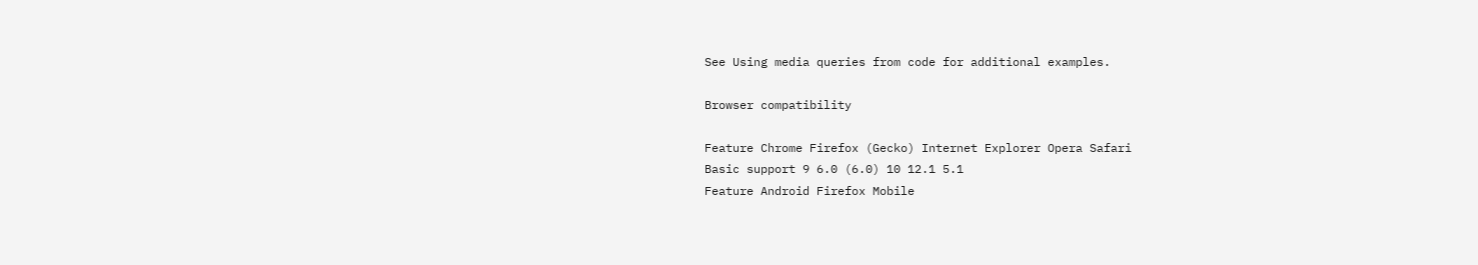See Using media queries from code for additional examples.

Browser compatibility

Feature Chrome Firefox (Gecko) Internet Explorer Opera Safari
Basic support 9 6.0 (6.0) 10 12.1 5.1
Feature Android Firefox Mobile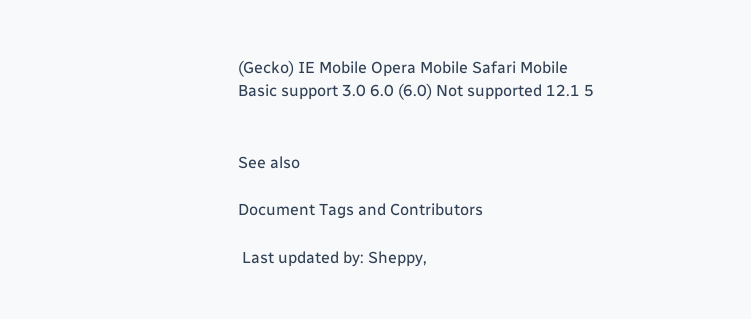(Gecko) IE Mobile Opera Mobile Safari Mobile
Basic support 3.0 6.0 (6.0) Not supported 12.1 5


See also

Document Tags and Contributors

 Last updated by: Sheppy,